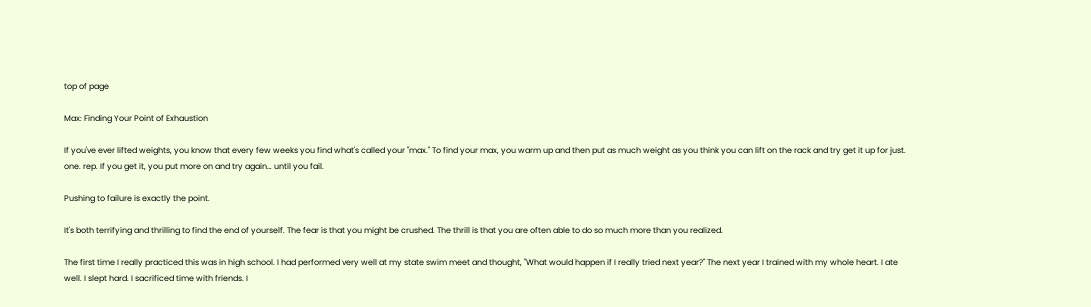top of page

Max: Finding Your Point of Exhaustion

If you've ever lifted weights, you know that every few weeks you find what's called your "max." To find your max, you warm up and then put as much weight as you think you can lift on the rack and try get it up for just. one. rep. If you get it, you put more on and try again… until you fail.

Pushing to failure is exactly the point.

It's both terrifying and thrilling to find the end of yourself. The fear is that you might be crushed. The thrill is that you are often able to do so much more than you realized.

The first time I really practiced this was in high school. I had performed very well at my state swim meet and thought, "What would happen if I really tried next year?" The next year I trained with my whole heart. I ate well. I slept hard. I sacrificed time with friends. I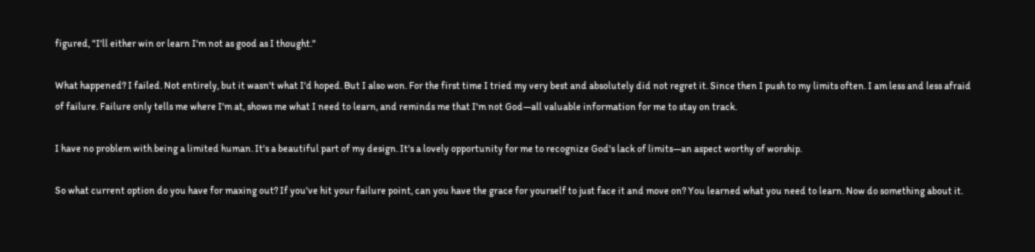figured, "I'll either win or learn I'm not as good as I thought."

What happened? I failed. Not entirely, but it wasn't what I'd hoped. But I also won. For the first time I tried my very best and absolutely did not regret it. Since then I push to my limits often. I am less and less afraid of failure. Failure only tells me where I'm at, shows me what I need to learn, and reminds me that I'm not God—all valuable information for me to stay on track.

I have no problem with being a limited human. It's a beautiful part of my design. It's a lovely opportunity for me to recognize God's lack of limits—an aspect worthy of worship.

So what current option do you have for maxing out? If you've hit your failure point, can you have the grace for yourself to just face it and move on? You learned what you need to learn. Now do something about it.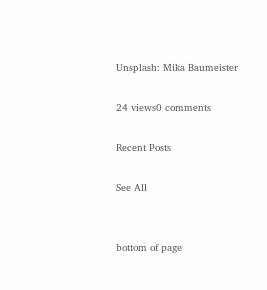Unsplash: Mika Baumeister

24 views0 comments

Recent Posts

See All


bottom of page